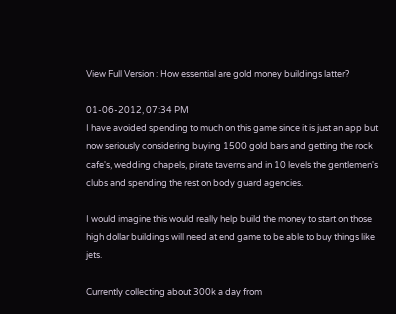View Full Version : How essential are gold money buildings latter?

01-06-2012, 07:34 PM
I have avoided spending to much on this game since it is just an app but now seriously considering buying 1500 gold bars and getting the rock cafe's, wedding chapels, pirate taverns and in 10 levels the gentlemen's clubs and spending the rest on body guard agencies.

I would imagine this would really help build the money to start on those high dollar buildings will need at end game to be able to buy things like jets.

Currently collecting about 300k a day from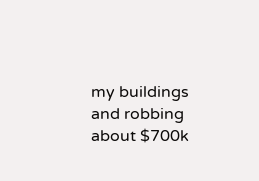my buildings and robbing about $700k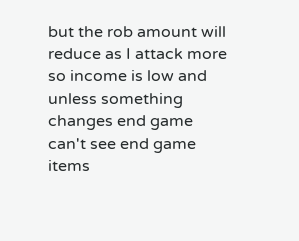but the rob amount will reduce as I attack more so income is low and unless something changes end game can't see end game items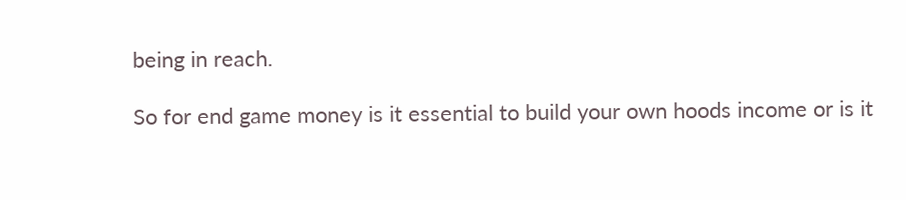being in reach.

So for end game money is it essential to build your own hoods income or is it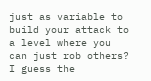just as variable to build your attack to a level where you can just rob others? I guess the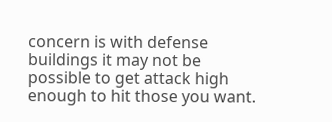concern is with defense buildings it may not be possible to get attack high enough to hit those you want.